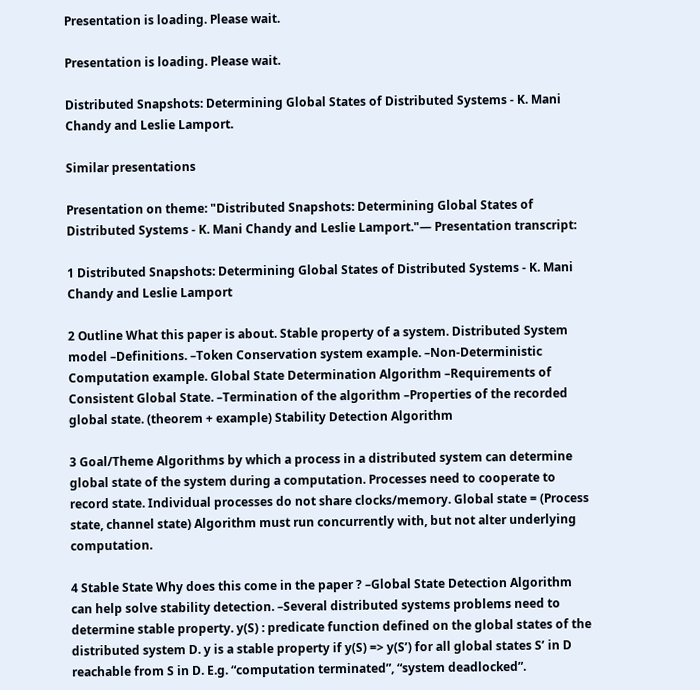Presentation is loading. Please wait.

Presentation is loading. Please wait.

Distributed Snapshots: Determining Global States of Distributed Systems - K. Mani Chandy and Leslie Lamport.

Similar presentations

Presentation on theme: "Distributed Snapshots: Determining Global States of Distributed Systems - K. Mani Chandy and Leslie Lamport."— Presentation transcript:

1 Distributed Snapshots: Determining Global States of Distributed Systems - K. Mani Chandy and Leslie Lamport

2 Outline What this paper is about. Stable property of a system. Distributed System model –Definitions. –Token Conservation system example. –Non-Deterministic Computation example. Global State Determination Algorithm –Requirements of Consistent Global State. –Termination of the algorithm –Properties of the recorded global state. (theorem + example) Stability Detection Algorithm

3 Goal/Theme Algorithms by which a process in a distributed system can determine global state of the system during a computation. Processes need to cooperate to record state. Individual processes do not share clocks/memory. Global state = (Process state, channel state) Algorithm must run concurrently with, but not alter underlying computation.

4 Stable State Why does this come in the paper ? –Global State Detection Algorithm can help solve stability detection. –Several distributed systems problems need to determine stable property. y(S) : predicate function defined on the global states of the distributed system D. y is a stable property if y(S) => y(S’) for all global states S’ in D reachable from S in D. E.g. “computation terminated”, “system deadlocked”.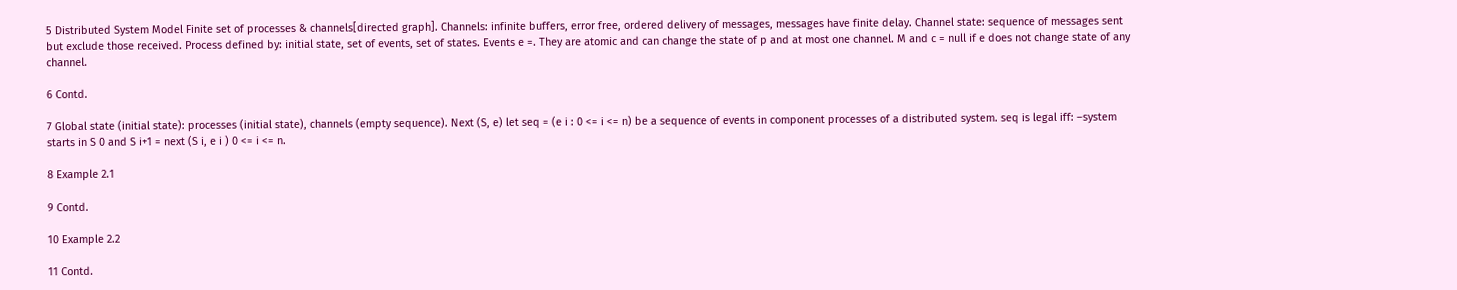5 Distributed System Model Finite set of processes & channels[directed graph]. Channels: infinite buffers, error free, ordered delivery of messages, messages have finite delay. Channel state: sequence of messages sent but exclude those received. Process defined by: initial state, set of events, set of states. Events e =. They are atomic and can change the state of p and at most one channel. M and c = null if e does not change state of any channel.

6 Contd.

7 Global state (initial state): processes (initial state), channels (empty sequence). Next (S, e) let seq = (e i : 0 <= i <= n) be a sequence of events in component processes of a distributed system. seq is legal iff: –system starts in S 0 and S i+1 = next (S i, e i ) 0 <= i <= n.

8 Example 2.1

9 Contd.

10 Example 2.2

11 Contd.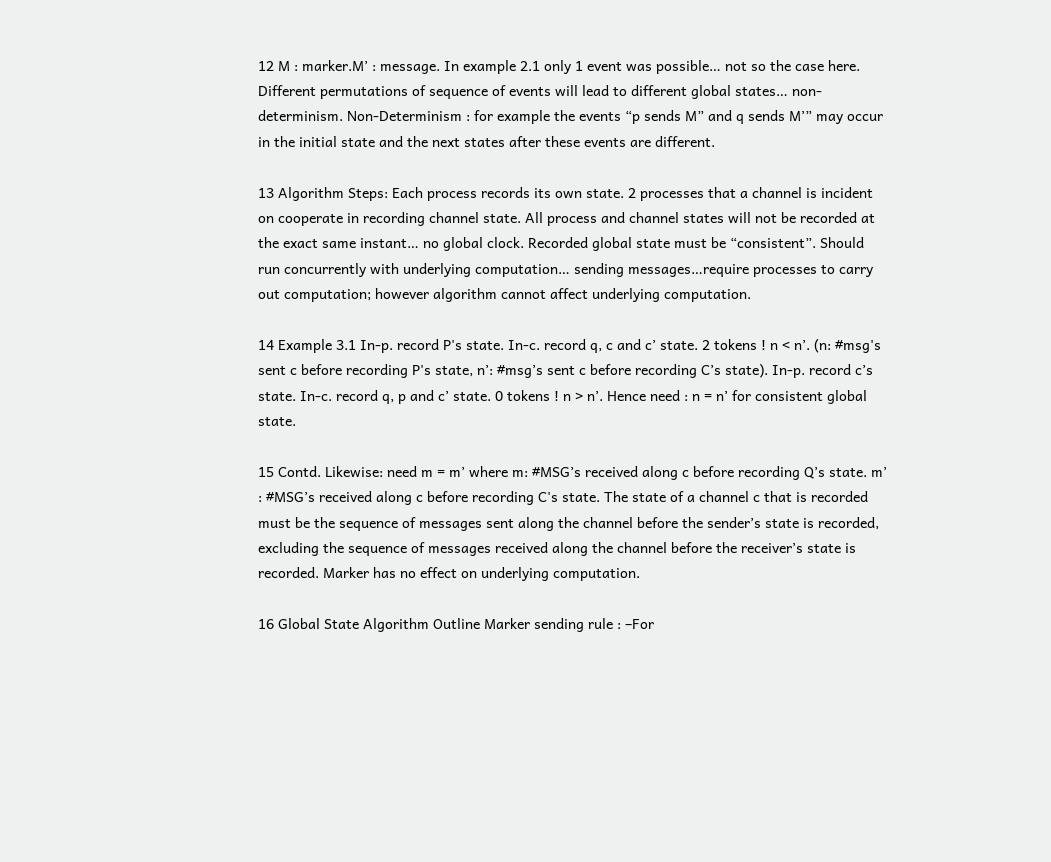12 M : marker.M’ : message. In example 2.1 only 1 event was possible… not so the case here. Different permutations of sequence of events will lead to different global states… non- determinism. Non-Determinism : for example the events “p sends M” and q sends M’” may occur in the initial state and the next states after these events are different.

13 Algorithm Steps: Each process records its own state. 2 processes that a channel is incident on cooperate in recording channel state. All process and channel states will not be recorded at the exact same instant… no global clock. Recorded global state must be “consistent”. Should run concurrently with underlying computation… sending messages…require processes to carry out computation; however algorithm cannot affect underlying computation.

14 Example 3.1 In-p. record P's state. In-c. record q, c and c’ state. 2 tokens ! n < n’. (n: #msg's sent c before recording P's state, n’: #msg’s sent c before recording C’s state). In-p. record c’s state. In-c. record q, p and c’ state. 0 tokens ! n > n’. Hence need : n = n’ for consistent global state.

15 Contd. Likewise: need m = m’ where m: #MSG’s received along c before recording Q’s state. m’ : #MSG’s received along c before recording C's state. The state of a channel c that is recorded must be the sequence of messages sent along the channel before the sender’s state is recorded, excluding the sequence of messages received along the channel before the receiver’s state is recorded. Marker has no effect on underlying computation.

16 Global State Algorithm Outline Marker sending rule : –For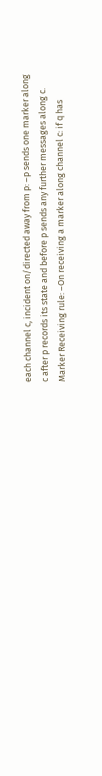each channel c, incident on/directed away from p: –p sends one marker along c after p records its state and before p sends any further messages along c. Marker Receiving rule: –On receiving a marker along channel c: if q has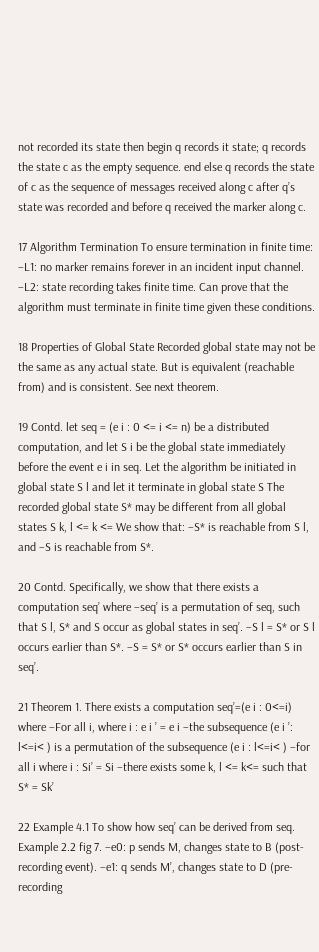not recorded its state then begin q records it state; q records the state c as the empty sequence. end else q records the state of c as the sequence of messages received along c after q’s state was recorded and before q received the marker along c.

17 Algorithm Termination To ensure termination in finite time: –L1: no marker remains forever in an incident input channel. –L2: state recording takes finite time. Can prove that the algorithm must terminate in finite time given these conditions.

18 Properties of Global State Recorded global state may not be the same as any actual state. But is equivalent (reachable from) and is consistent. See next theorem.

19 Contd. let seq = (e i : 0 <= i <= n) be a distributed computation, and let S i be the global state immediately before the event e i in seq. Let the algorithm be initiated in global state S l and let it terminate in global state S The recorded global state S* may be different from all global states S k, l <= k <= We show that: –S* is reachable from S l, and –S is reachable from S*.

20 Contd. Specifically, we show that there exists a computation seq’ where –seq’ is a permutation of seq, such that S l, S* and S occur as global states in seq’. –S l = S* or S l occurs earlier than S*. –S = S* or S* occurs earlier than S in seq’.

21 Theorem 1. There exists a computation seq’=(e i : 0<=i) where –For all i, where i : e i ’ = e i –the subsequence (e i ’: l<=i< ) is a permutation of the subsequence (e i : l<=i< ) –for all i where i : Si’ = Si –there exists some k, l <= k<= such that S* = Sk’

22 Example 4.1 To show how seq’ can be derived from seq. Example 2.2 fig 7. –e0: p sends M, changes state to B (post-recording event). –e1: q sends M’, changes state to D (pre-recording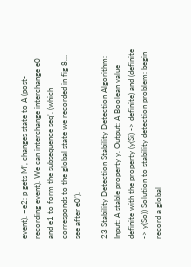event). –e2: p gets M’, changes state to A (post-recording event). We can interchange interchange e0 and e1 to form the subsequence seq’. (which corresponds to the global state we recorded in fig 8… see after e0’).

23 Stability Detection Stability Detection Algorithm: Input: A stable property y. Output: A Boolean value definite with the property (y(Si) -> definite) and (definite -> y(So)) Solution to stability detection problem: begin record a global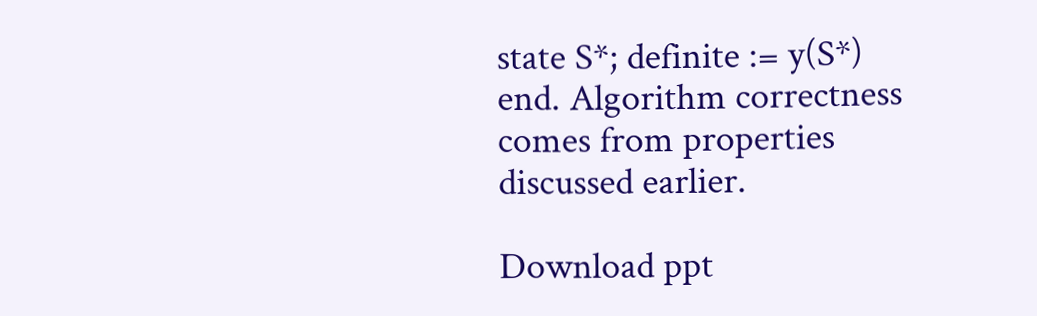state S*; definite := y(S*) end. Algorithm correctness comes from properties discussed earlier.

Download ppt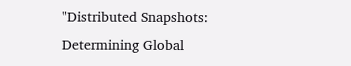"Distributed Snapshots: Determining Global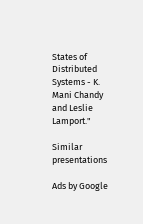States of Distributed Systems - K. Mani Chandy and Leslie Lamport."

Similar presentations

Ads by Google